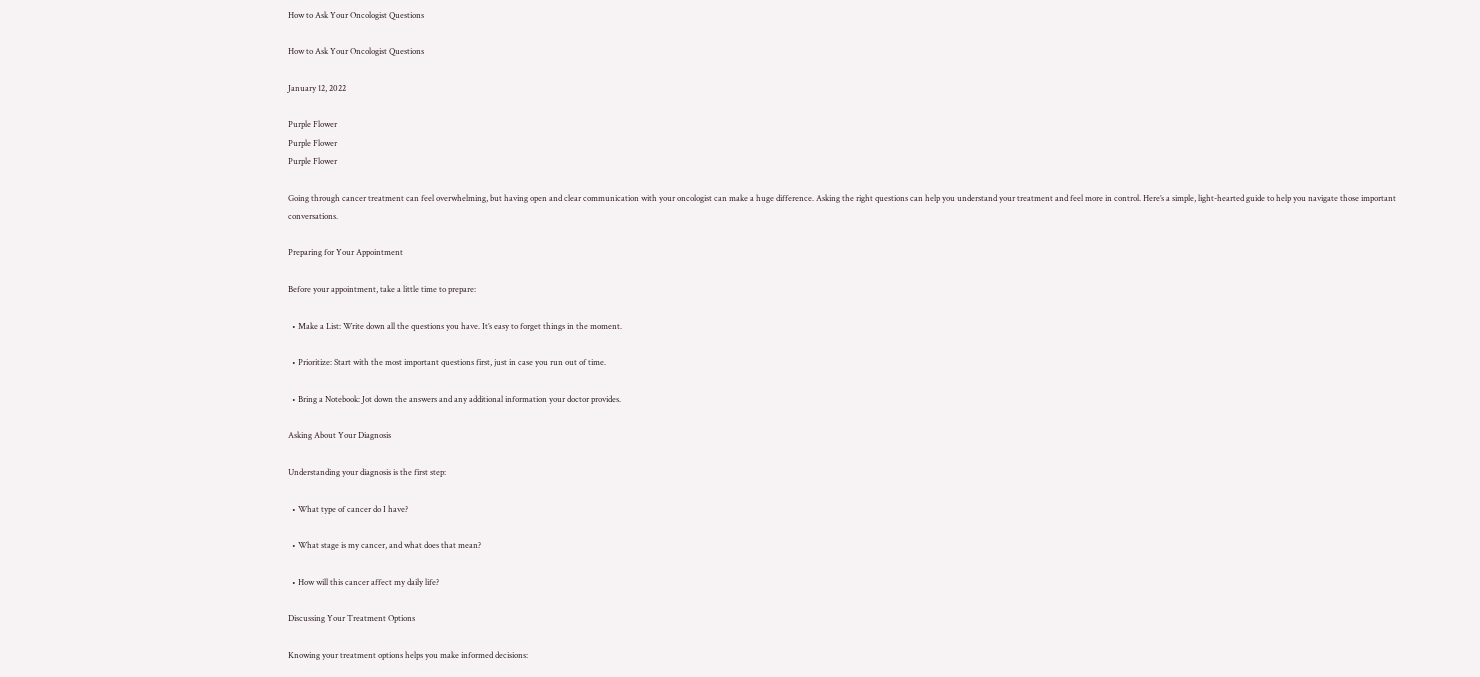How to Ask Your Oncologist Questions

How to Ask Your Oncologist Questions

January 12, 2022

Purple Flower
Purple Flower
Purple Flower

Going through cancer treatment can feel overwhelming, but having open and clear communication with your oncologist can make a huge difference. Asking the right questions can help you understand your treatment and feel more in control. Here’s a simple, light-hearted guide to help you navigate those important conversations.

Preparing for Your Appointment

Before your appointment, take a little time to prepare:

  • Make a List: Write down all the questions you have. It’s easy to forget things in the moment.

  • Prioritize: Start with the most important questions first, just in case you run out of time.

  • Bring a Notebook: Jot down the answers and any additional information your doctor provides.

Asking About Your Diagnosis

Understanding your diagnosis is the first step:

  • What type of cancer do I have?

  • What stage is my cancer, and what does that mean?

  • How will this cancer affect my daily life?

Discussing Your Treatment Options

Knowing your treatment options helps you make informed decisions: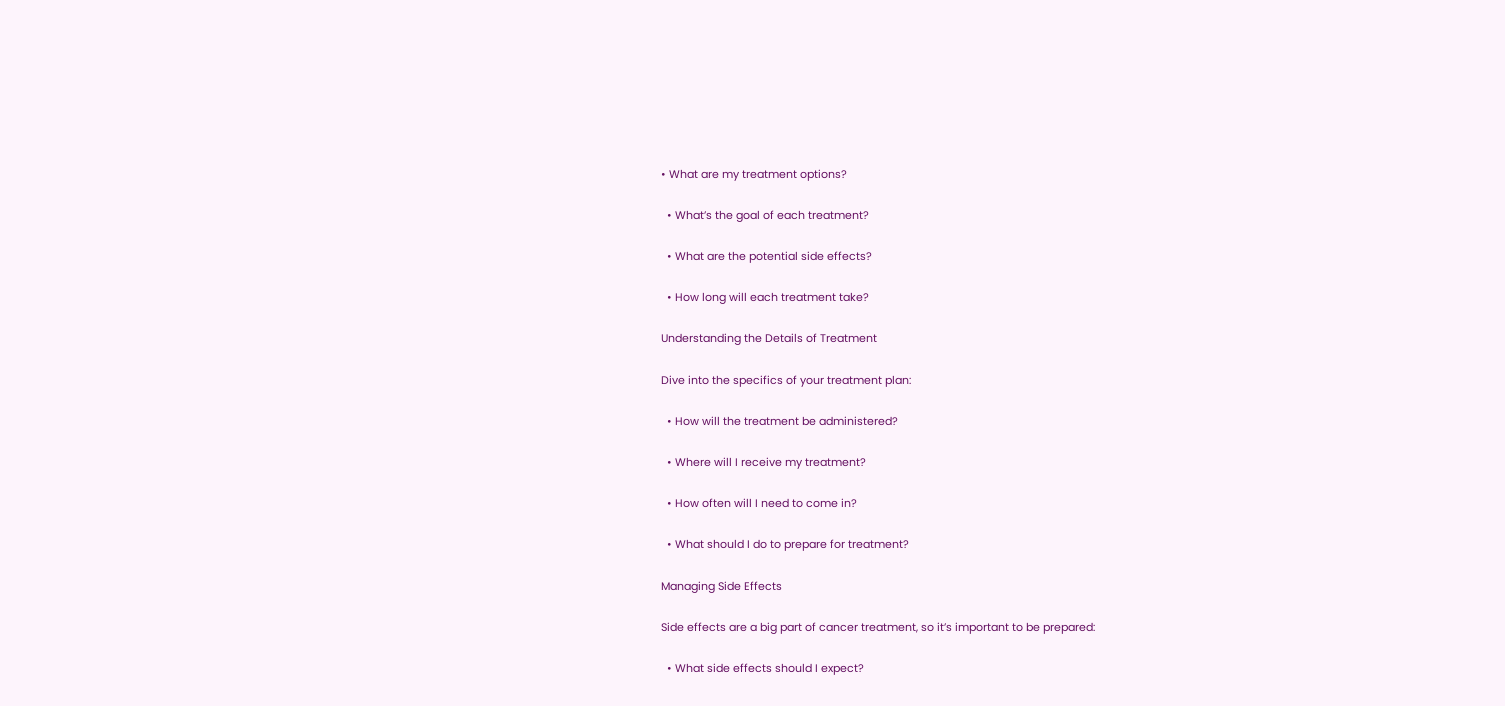• What are my treatment options?

  • What’s the goal of each treatment?

  • What are the potential side effects?

  • How long will each treatment take?

Understanding the Details of Treatment

Dive into the specifics of your treatment plan:

  • How will the treatment be administered?

  • Where will I receive my treatment?

  • How often will I need to come in?

  • What should I do to prepare for treatment?

Managing Side Effects

Side effects are a big part of cancer treatment, so it’s important to be prepared:

  • What side effects should I expect?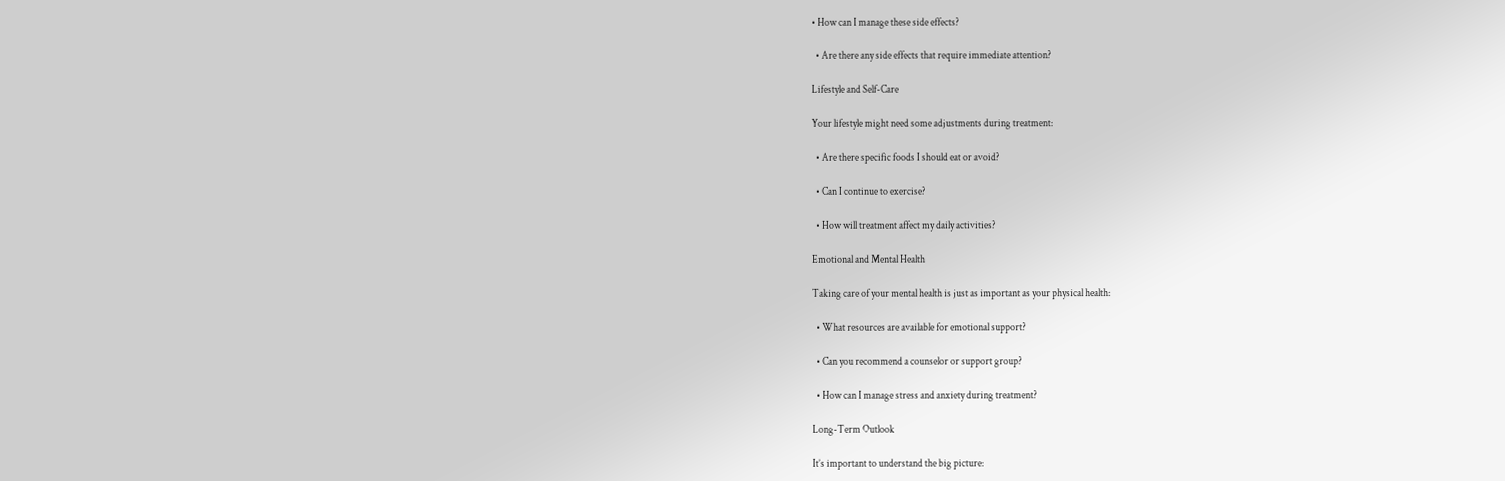• How can I manage these side effects?

  • Are there any side effects that require immediate attention?

Lifestyle and Self-Care

Your lifestyle might need some adjustments during treatment:

  • Are there specific foods I should eat or avoid?

  • Can I continue to exercise?

  • How will treatment affect my daily activities?

Emotional and Mental Health

Taking care of your mental health is just as important as your physical health:

  • What resources are available for emotional support?

  • Can you recommend a counselor or support group?

  • How can I manage stress and anxiety during treatment?

Long-Term Outlook

It’s important to understand the big picture: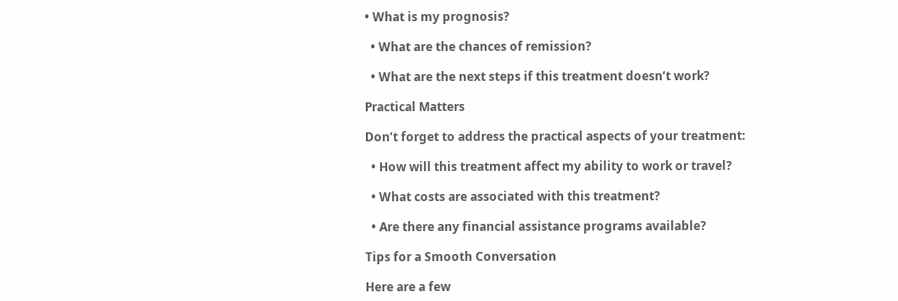• What is my prognosis?

  • What are the chances of remission?

  • What are the next steps if this treatment doesn’t work?

Practical Matters

Don’t forget to address the practical aspects of your treatment:

  • How will this treatment affect my ability to work or travel?

  • What costs are associated with this treatment?

  • Are there any financial assistance programs available?

Tips for a Smooth Conversation

Here are a few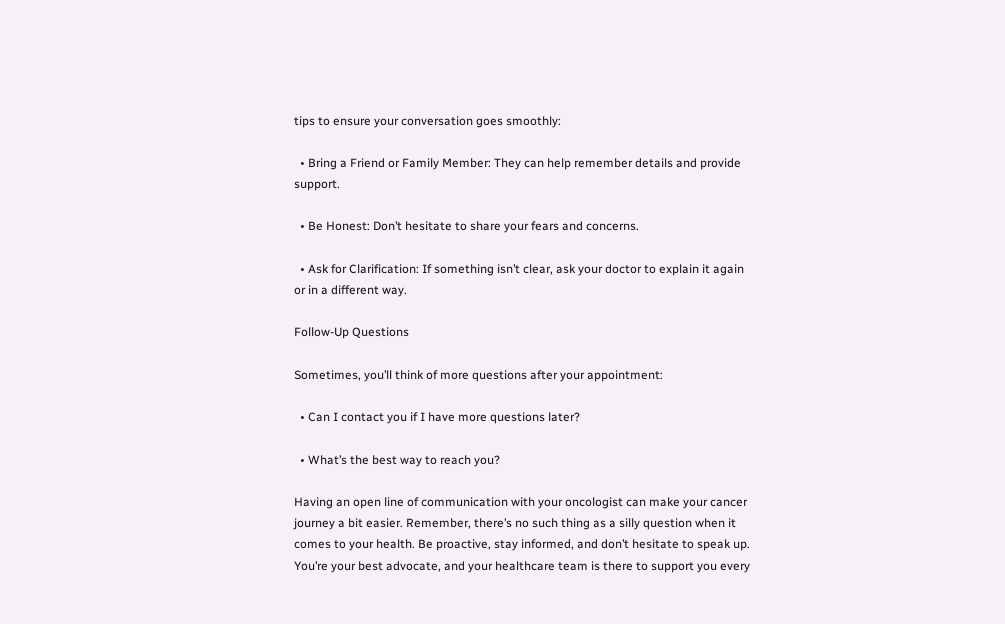tips to ensure your conversation goes smoothly:

  • Bring a Friend or Family Member: They can help remember details and provide support.

  • Be Honest: Don’t hesitate to share your fears and concerns.

  • Ask for Clarification: If something isn’t clear, ask your doctor to explain it again or in a different way.

Follow-Up Questions

Sometimes, you’ll think of more questions after your appointment:

  • Can I contact you if I have more questions later?

  • What’s the best way to reach you?

Having an open line of communication with your oncologist can make your cancer journey a bit easier. Remember, there’s no such thing as a silly question when it comes to your health. Be proactive, stay informed, and don’t hesitate to speak up. You’re your best advocate, and your healthcare team is there to support you every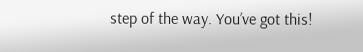step of the way. You’ve got this!